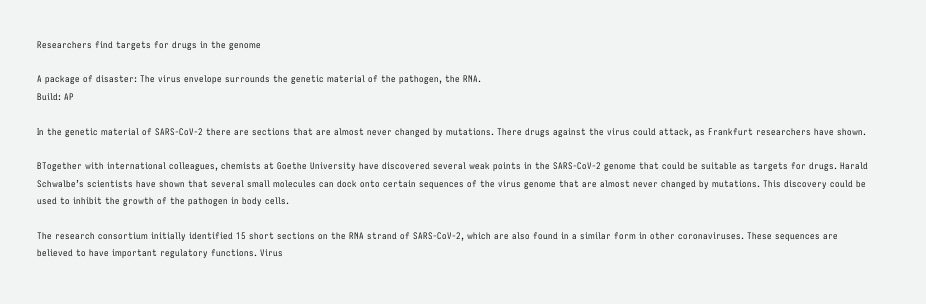Researchers find targets for drugs in the genome

A package of disaster: The virus envelope surrounds the genetic material of the pathogen, the RNA.
Build: AP

In the genetic material of SARS-CoV-2 there are sections that are almost never changed by mutations. There drugs against the virus could attack, as Frankfurt researchers have shown.

BTogether with international colleagues, chemists at Goethe University have discovered several weak points in the SARS-CoV-2 genome that could be suitable as targets for drugs. Harald Schwalbe’s scientists have shown that several small molecules can dock onto certain sequences of the virus genome that are almost never changed by mutations. This discovery could be used to inhibit the growth of the pathogen in body cells.

The research consortium initially identified 15 short sections on the RNA strand of SARS-CoV-2, which are also found in a similar form in other coronaviruses. These sequences are believed to have important regulatory functions. Virus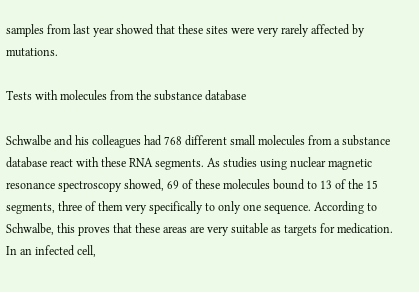samples from last year showed that these sites were very rarely affected by mutations.

Tests with molecules from the substance database

Schwalbe and his colleagues had 768 different small molecules from a substance database react with these RNA segments. As studies using nuclear magnetic resonance spectroscopy showed, 69 of these molecules bound to 13 of the 15 segments, three of them very specifically to only one sequence. According to Schwalbe, this proves that these areas are very suitable as targets for medication. In an infected cell,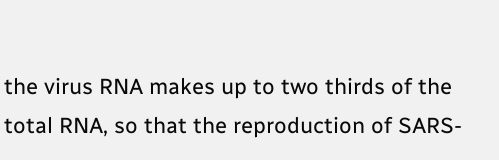the virus RNA makes up to two thirds of the total RNA, so that the reproduction of SARS-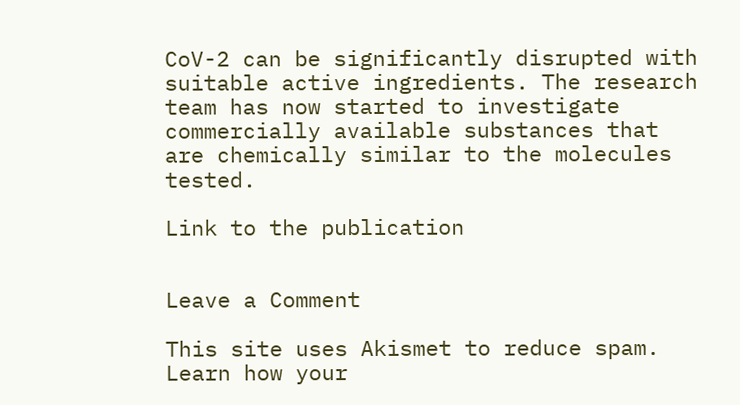CoV-2 can be significantly disrupted with suitable active ingredients. The research team has now started to investigate commercially available substances that are chemically similar to the molecules tested.

Link to the publication


Leave a Comment

This site uses Akismet to reduce spam. Learn how your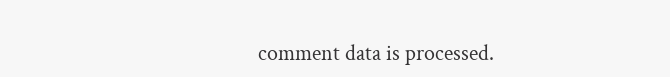comment data is processed.